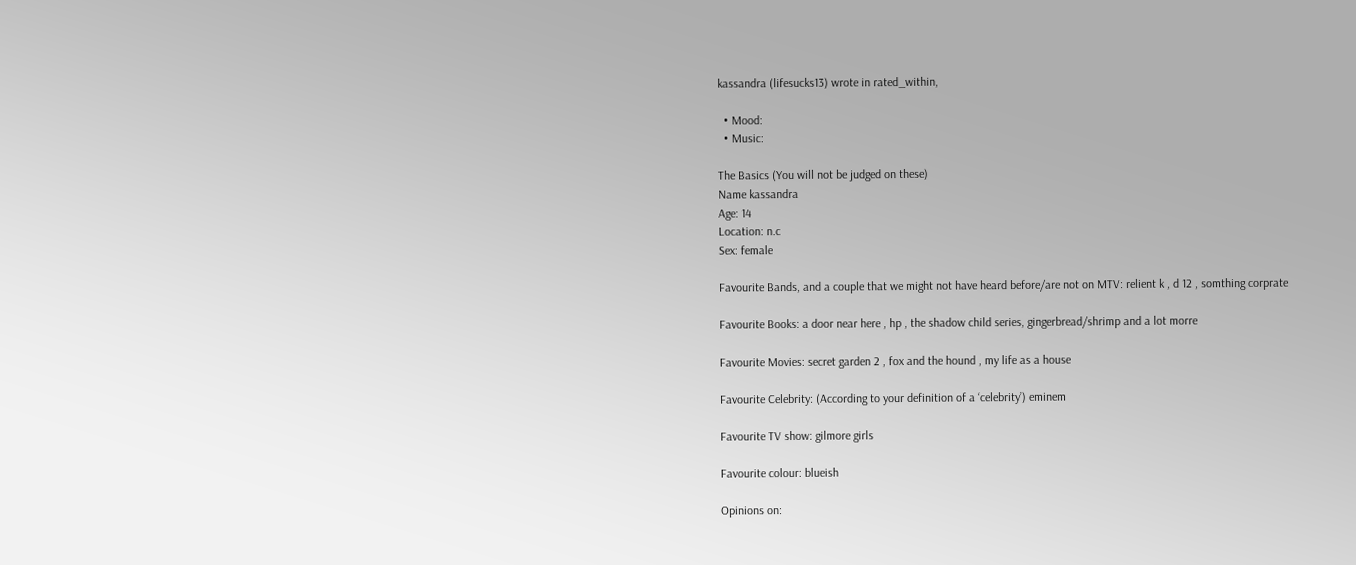kassandra (lifesucks13) wrote in rated_within,

  • Mood:
  • Music:

The Basics (You will not be judged on these)
Name kassandra
Age: 14
Location: n.c
Sex: female

Favourite Bands, and a couple that we might not have heard before/are not on MTV: relient k , d 12 , somthing corprate

Favourite Books: a door near here , hp , the shadow child series, gingerbread/shrimp and a lot morre

Favourite Movies: secret garden 2 , fox and the hound , my life as a house

Favourite Celebrity: (According to your definition of a ‘celebrity’) eminem

Favourite TV show: gilmore girls

Favourite colour: blueish

Opinions on: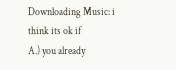Downloading Music: i think its ok if
A.) you already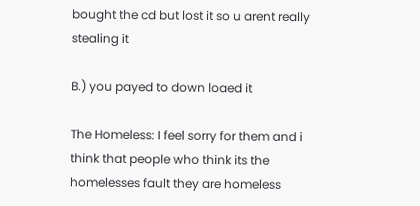bought the cd but lost it so u arent really stealing it

B.) you payed to down loaed it

The Homeless: I feel sorry for them and i think that people who think its the homelesses fault they are homeless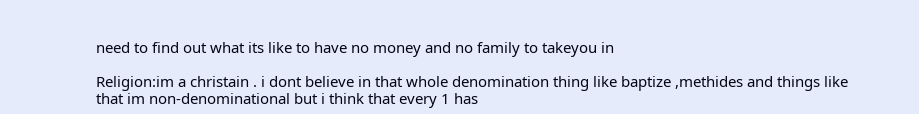need to find out what its like to have no money and no family to takeyou in

Religion:im a christain . i dont believe in that whole denomination thing like baptize ,methides and things like that im non-denominational but i think that every 1 has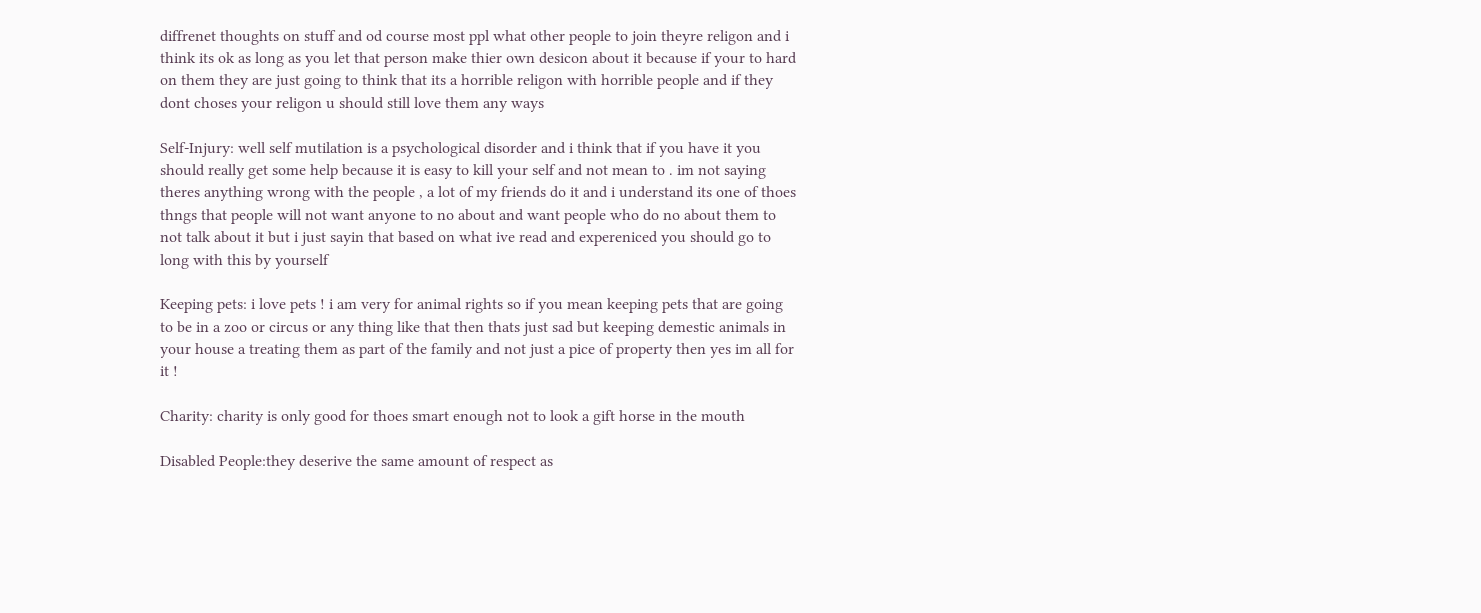diffrenet thoughts on stuff and od course most ppl what other people to join theyre religon and i think its ok as long as you let that person make thier own desicon about it because if your to hard on them they are just going to think that its a horrible religon with horrible people and if they dont choses your religon u should still love them any ways

Self-Injury: well self mutilation is a psychological disorder and i think that if you have it you should really get some help because it is easy to kill your self and not mean to . im not saying theres anything wrong with the people , a lot of my friends do it and i understand its one of thoes thngs that people will not want anyone to no about and want people who do no about them to not talk about it but i just sayin that based on what ive read and expereniced you should go to long with this by yourself

Keeping pets: i love pets ! i am very for animal rights so if you mean keeping pets that are going to be in a zoo or circus or any thing like that then thats just sad but keeping demestic animals in your house a treating them as part of the family and not just a pice of property then yes im all for it !

Charity: charity is only good for thoes smart enough not to look a gift horse in the mouth

Disabled People:they deserive the same amount of respect as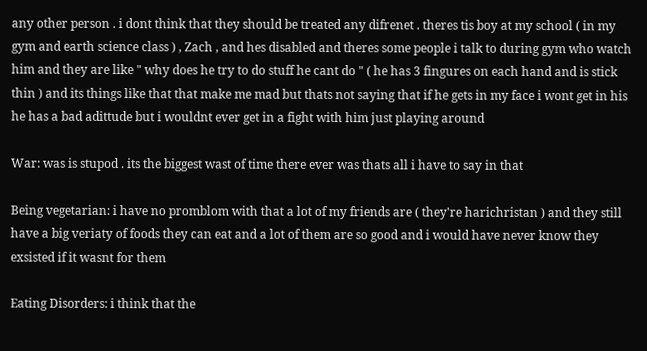any other person . i dont think that they should be treated any difrenet . theres tis boy at my school ( in my gym and earth science class ) , Zach , and hes disabled and theres some people i talk to during gym who watch him and they are like " why does he try to do stuff he cant do " ( he has 3 fingures on each hand and is stick thin ) and its things like that that make me mad but thats not saying that if he gets in my face i wont get in his he has a bad adittude but i wouldnt ever get in a fight with him just playing around

War: was is stupod . its the biggest wast of time there ever was thats all i have to say in that

Being vegetarian: i have no promblom with that a lot of my friends are ( they're harichristan ) and they still have a big veriaty of foods they can eat and a lot of them are so good and i would have never know they exsisted if it wasnt for them

Eating Disorders: i think that the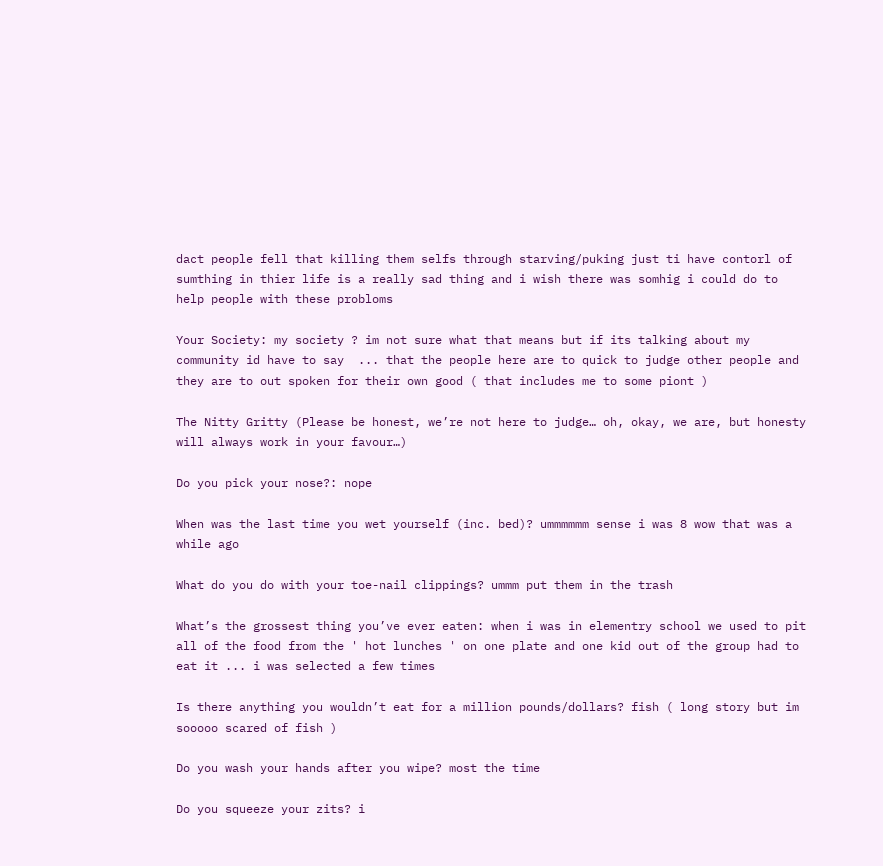dact people fell that killing them selfs through starving/puking just ti have contorl of sumthing in thier life is a really sad thing and i wish there was somhig i could do to help people with these probloms

Your Society: my society ? im not sure what that means but if its talking about my community id have to say  ... that the people here are to quick to judge other people and they are to out spoken for their own good ( that includes me to some piont )

The Nitty Gritty (Please be honest, we’re not here to judge… oh, okay, we are, but honesty will always work in your favour…)

Do you pick your nose?: nope

When was the last time you wet yourself (inc. bed)? ummmmmm sense i was 8 wow that was a while ago

What do you do with your toe-nail clippings? ummm put them in the trash

What’s the grossest thing you’ve ever eaten: when i was in elementry school we used to pit all of the food from the ' hot lunches ' on one plate and one kid out of the group had to eat it ... i was selected a few times

Is there anything you wouldn’t eat for a million pounds/dollars? fish ( long story but im sooooo scared of fish )

Do you wash your hands after you wipe? most the time

Do you squeeze your zits? i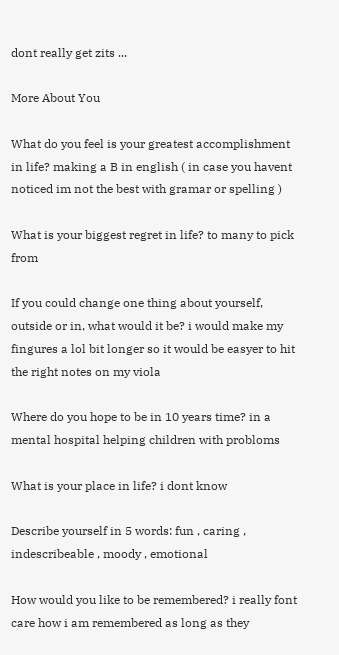dont really get zits ...

More About You

What do you feel is your greatest accomplishment in life? making a B in english ( in case you havent noticed im not the best with gramar or spelling )

What is your biggest regret in life? to many to pick from

If you could change one thing about yourself, outside or in, what would it be? i would make my fingures a lol bit longer so it would be easyer to hit the right notes on my viola

Where do you hope to be in 10 years time? in a mental hospital helping children with probloms

What is your place in life? i dont know

Describe yourself in 5 words: fun , caring , indescribeable , moody , emotional

How would you like to be remembered? i really font care how i am remembered as long as they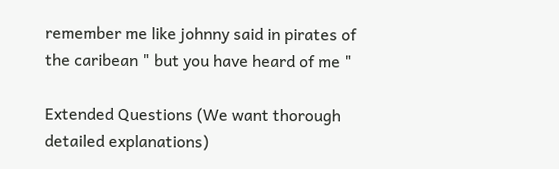remember me like johnny said in pirates of the caribean " but you have heard of me "

Extended Questions (We want thorough detailed explanations)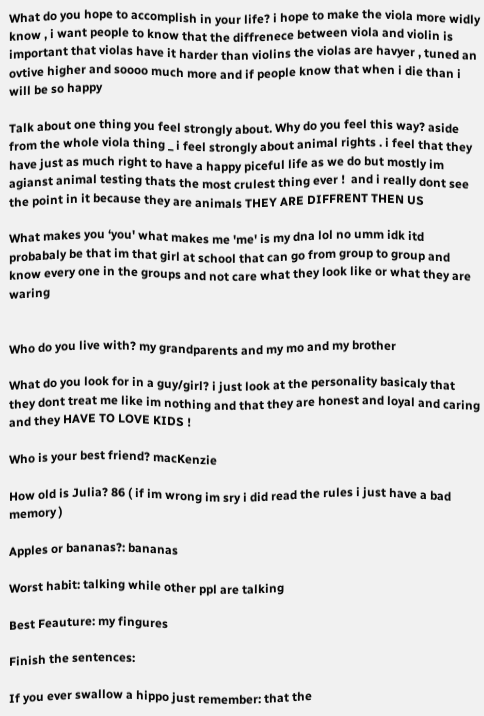What do you hope to accomplish in your life? i hope to make the viola more widly know , i want people to know that the diffrenece between viola and violin is important that violas have it harder than violins the violas are havyer , tuned an ovtive higher and soooo much more and if people know that when i die than i will be so happy

Talk about one thing you feel strongly about. Why do you feel this way? aside from the whole viola thing _ i feel strongly about animal rights . i feel that they have just as much right to have a happy piceful life as we do but mostly im agianst animal testing thats the most crulest thing ever !  and i really dont see the point in it because they are animals THEY ARE DIFFRENT THEN US

What makes you ‘you' what makes me 'me' is my dna lol no umm idk itd probabaly be that im that girl at school that can go from group to group and know every one in the groups and not care what they look like or what they are waring


Who do you live with? my grandparents and my mo and my brother

What do you look for in a guy/girl? i just look at the personality basicaly that they dont treat me like im nothing and that they are honest and loyal and caring and they HAVE TO LOVE KIDS !

Who is your best friend? macKenzie

How old is Julia? 86 ( if im wrong im sry i did read the rules i just have a bad memory )

Apples or bananas?: bananas

Worst habit: talking while other ppl are talking

Best Feauture: my fingures

Finish the sentences:

If you ever swallow a hippo just remember: that the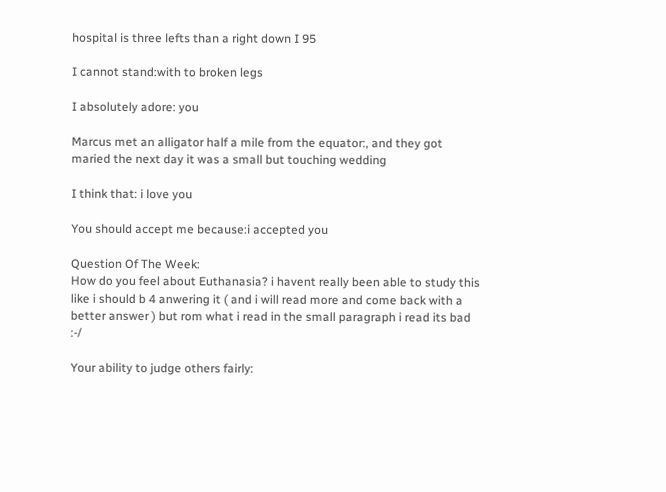hospital is three lefts than a right down I 95

I cannot stand:with to broken legs

I absolutely adore: you

Marcus met an alligator half a mile from the equator:, and they got maried the next day it was a small but touching wedding

I think that: i love you

You should accept me because:i accepted you

Question Of The Week:
How do you feel about Euthanasia? i havent really been able to study this like i should b 4 anwering it ( and i will read more and come back with a better answer ) but rom what i read in the small paragraph i read its bad :-/

Your ability to judge others fairly: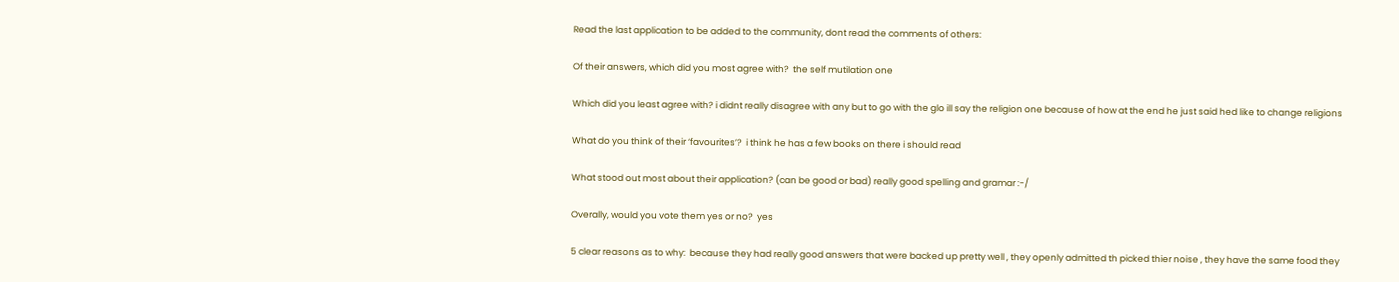Read the last application to be added to the community, dont read the comments of others:

Of their answers, which did you most agree with?  the self mutilation one

Which did you least agree with? i didnt really disagree with any but to go with the glo ill say the religion one because of how at the end he just said hed like to change religions

What do you think of their ‘favourites’?  i think he has a few books on there i should read

What stood out most about their application? (can be good or bad) really good spelling and gramar :-/

Overally, would you vote them yes or no?  yes

5 clear reasons as to why:  because they had really good answers that were backed up pretty well , they openly admitted th picked thier noise , they have the same food they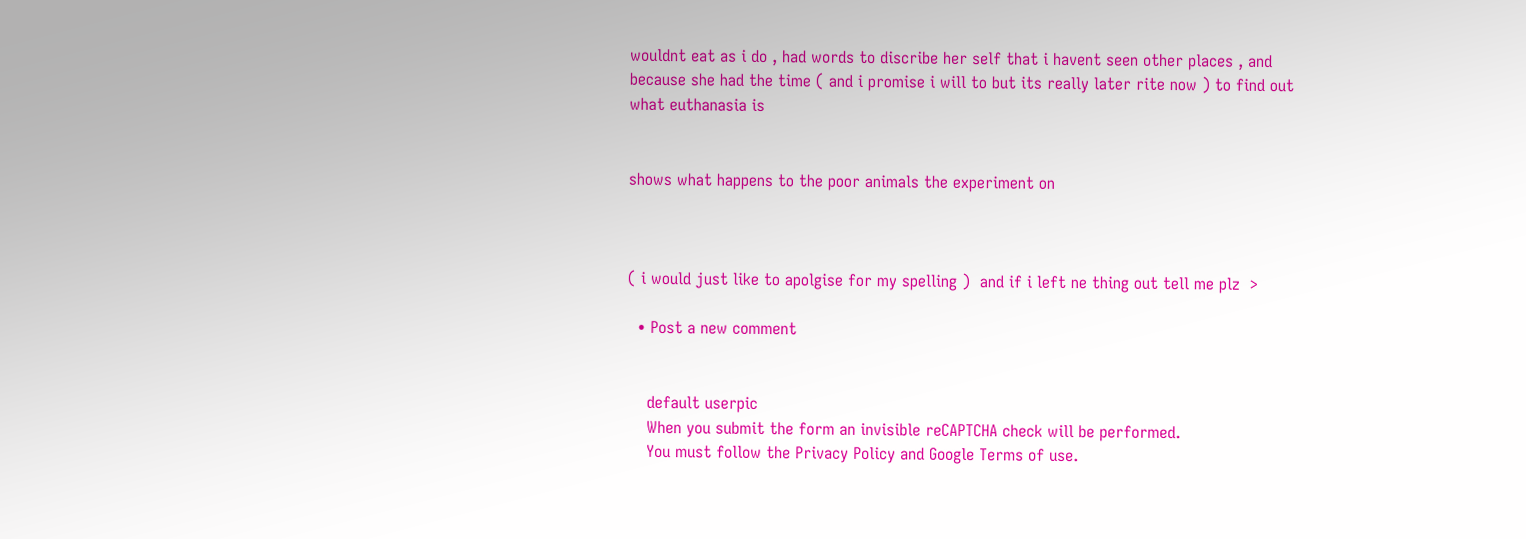wouldnt eat as i do , had words to discribe her self that i havent seen other places , and because she had the time ( and i promise i will to but its really later rite now ) to find out what euthanasia is


shows what happens to the poor animals the experiment on



( i would just like to apolgise for my spelling )  and if i left ne thing out tell me plz  >

  • Post a new comment


    default userpic
    When you submit the form an invisible reCAPTCHA check will be performed.
    You must follow the Privacy Policy and Google Terms of use.